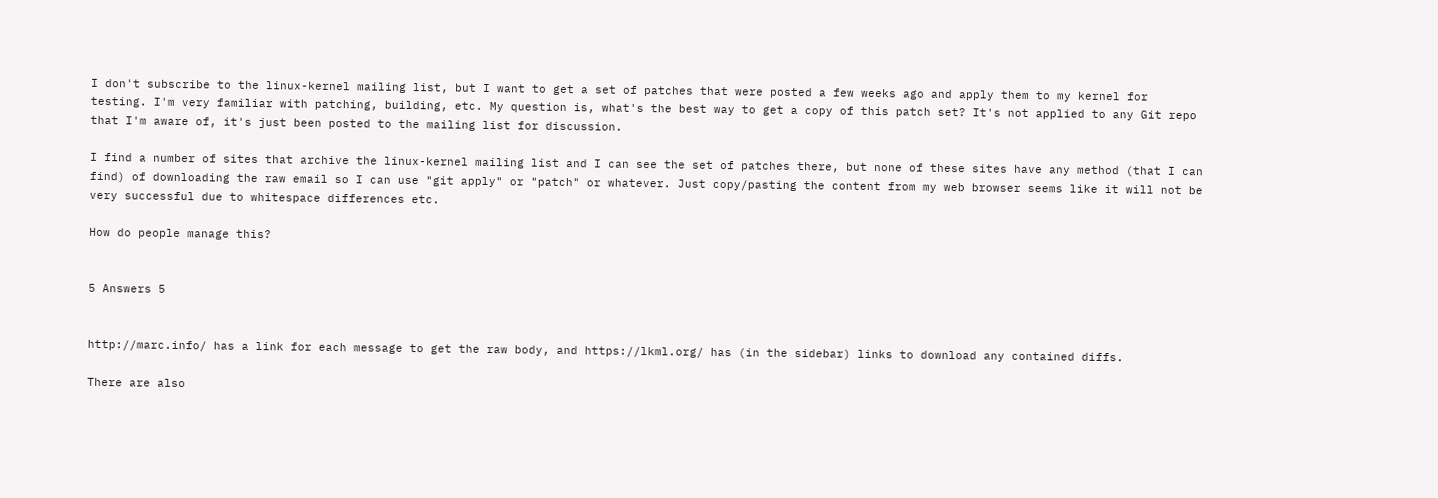I don't subscribe to the linux-kernel mailing list, but I want to get a set of patches that were posted a few weeks ago and apply them to my kernel for testing. I'm very familiar with patching, building, etc. My question is, what's the best way to get a copy of this patch set? It's not applied to any Git repo that I'm aware of, it's just been posted to the mailing list for discussion.

I find a number of sites that archive the linux-kernel mailing list and I can see the set of patches there, but none of these sites have any method (that I can find) of downloading the raw email so I can use "git apply" or "patch" or whatever. Just copy/pasting the content from my web browser seems like it will not be very successful due to whitespace differences etc.

How do people manage this?


5 Answers 5


http://marc.info/ has a link for each message to get the raw body, and https://lkml.org/ has (in the sidebar) links to download any contained diffs.

There are also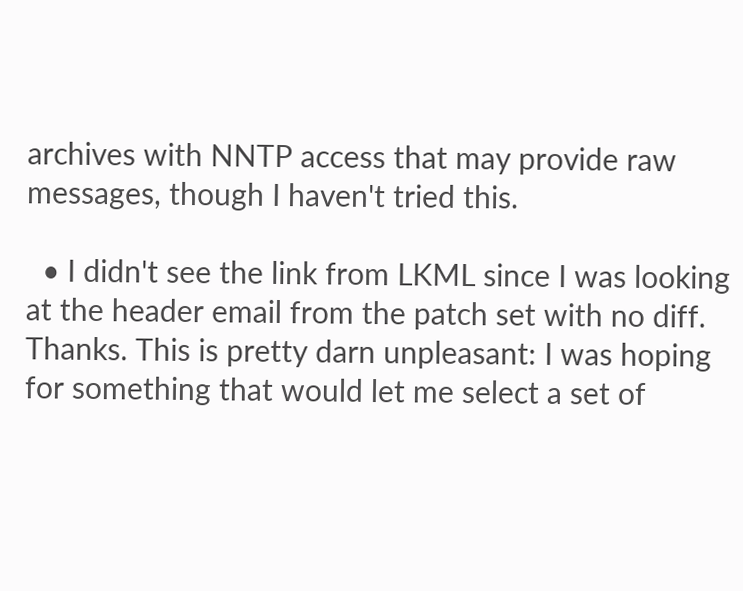archives with NNTP access that may provide raw messages, though I haven't tried this.

  • I didn't see the link from LKML since I was looking at the header email from the patch set with no diff. Thanks. This is pretty darn unpleasant: I was hoping for something that would let me select a set of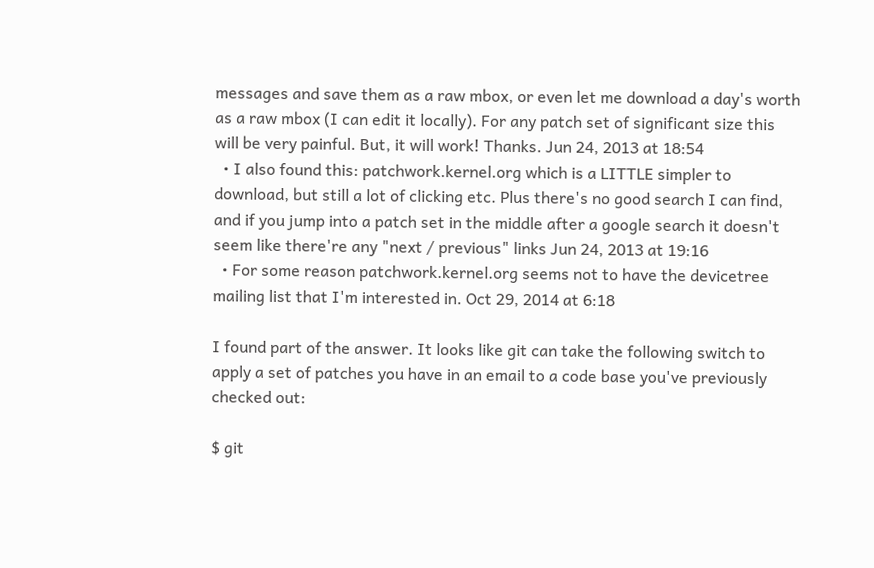messages and save them as a raw mbox, or even let me download a day's worth as a raw mbox (I can edit it locally). For any patch set of significant size this will be very painful. But, it will work! Thanks. Jun 24, 2013 at 18:54
  • I also found this: patchwork.kernel.org which is a LITTLE simpler to download, but still a lot of clicking etc. Plus there's no good search I can find, and if you jump into a patch set in the middle after a google search it doesn't seem like there're any "next / previous" links Jun 24, 2013 at 19:16
  • For some reason patchwork.kernel.org seems not to have the devicetree mailing list that I'm interested in. Oct 29, 2014 at 6:18

I found part of the answer. It looks like git can take the following switch to apply a set of patches you have in an email to a code base you've previously checked out:

$ git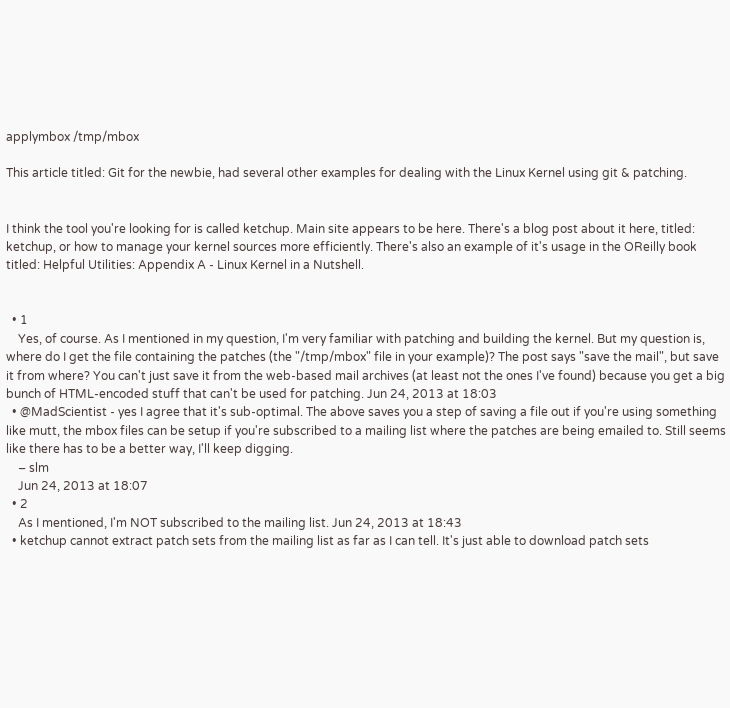applymbox /tmp/mbox

This article titled: Git for the newbie, had several other examples for dealing with the Linux Kernel using git & patching.


I think the tool you're looking for is called ketchup. Main site appears to be here. There's a blog post about it here, titled: ketchup, or how to manage your kernel sources more efficiently. There's also an example of it's usage in the OReilly book titled: Helpful Utilities: Appendix A - Linux Kernel in a Nutshell.


  • 1
    Yes, of course. As I mentioned in my question, I'm very familiar with patching and building the kernel. But my question is, where do I get the file containing the patches (the "/tmp/mbox" file in your example)? The post says "save the mail", but save it from where? You can't just save it from the web-based mail archives (at least not the ones I've found) because you get a big bunch of HTML-encoded stuff that can't be used for patching. Jun 24, 2013 at 18:03
  • @MadScientist - yes I agree that it's sub-optimal. The above saves you a step of saving a file out if you're using something like mutt, the mbox files can be setup if you're subscribed to a mailing list where the patches are being emailed to. Still seems like there has to be a better way, I'll keep digging.
    – slm
    Jun 24, 2013 at 18:07
  • 2
    As I mentioned, I'm NOT subscribed to the mailing list. Jun 24, 2013 at 18:43
  • ketchup cannot extract patch sets from the mailing list as far as I can tell. It's just able to download patch sets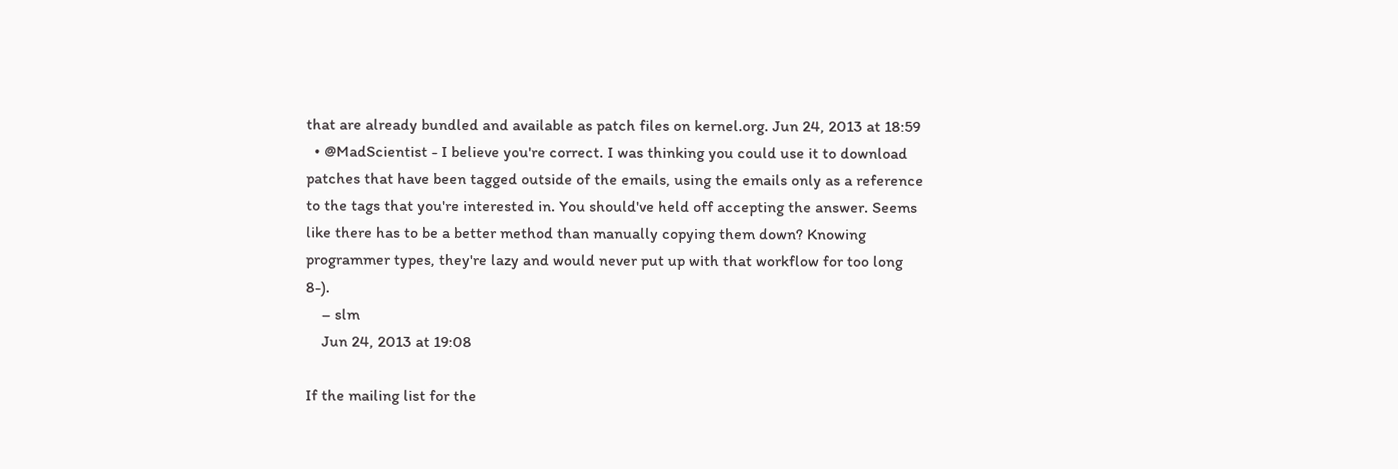that are already bundled and available as patch files on kernel.org. Jun 24, 2013 at 18:59
  • @MadScientist - I believe you're correct. I was thinking you could use it to download patches that have been tagged outside of the emails, using the emails only as a reference to the tags that you're interested in. You should've held off accepting the answer. Seems like there has to be a better method than manually copying them down? Knowing programmer types, they're lazy and would never put up with that workflow for too long 8-).
    – slm
    Jun 24, 2013 at 19:08

If the mailing list for the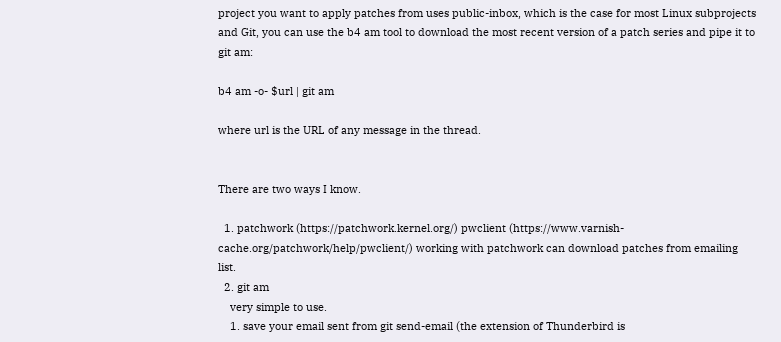project you want to apply patches from uses public-inbox, which is the case for most Linux subprojects and Git, you can use the b4 am tool to download the most recent version of a patch series and pipe it to git am:

b4 am -o- $url | git am

where url is the URL of any message in the thread.


There are two ways I know.

  1. patchwork (https://patchwork.kernel.org/) pwclient (https://www.varnish-cache.org/patchwork/help/pwclient/) working with patchwork can download patches from emailing list.
  2. git am
    very simple to use.
    1. save your email sent from git send-email (the extension of Thunderbird is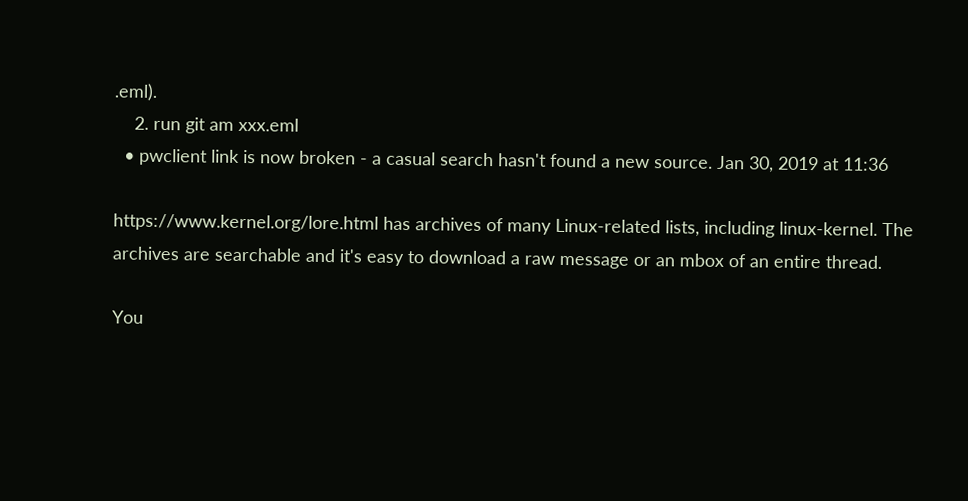.eml).
    2. run git am xxx.eml
  • pwclient link is now broken - a casual search hasn't found a new source. Jan 30, 2019 at 11:36

https://www.kernel.org/lore.html has archives of many Linux-related lists, including linux-kernel. The archives are searchable and it's easy to download a raw message or an mbox of an entire thread.

You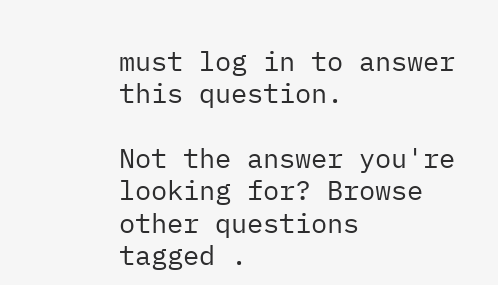must log in to answer this question.

Not the answer you're looking for? Browse other questions tagged .